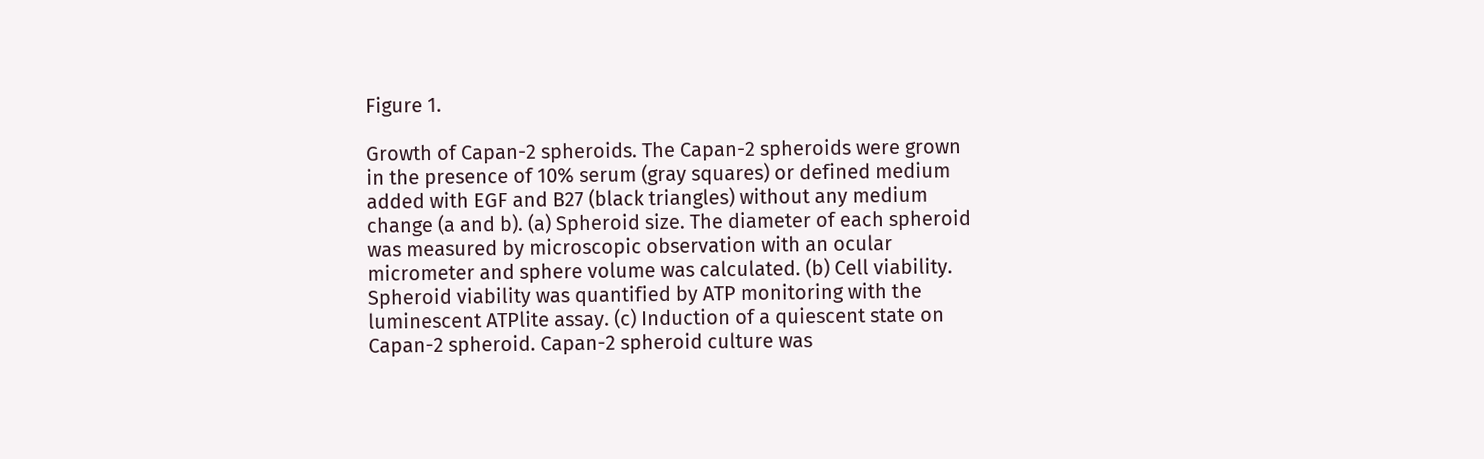Figure 1.

Growth of Capan-2 spheroids. The Capan-2 spheroids were grown in the presence of 10% serum (gray squares) or defined medium added with EGF and B27 (black triangles) without any medium change (a and b). (a) Spheroid size. The diameter of each spheroid was measured by microscopic observation with an ocular micrometer and sphere volume was calculated. (b) Cell viability. Spheroid viability was quantified by ATP monitoring with the luminescent ATPlite assay. (c) Induction of a quiescent state on Capan-2 spheroid. Capan-2 spheroid culture was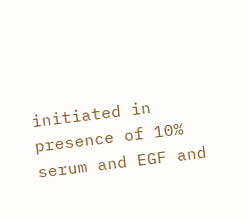initiated in presence of 10% serum and EGF and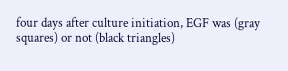four days after culture initiation, EGF was (gray squares) or not (black triangles)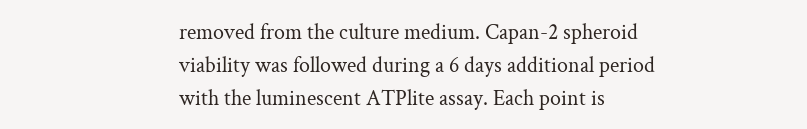removed from the culture medium. Capan-2 spheroid viability was followed during a 6 days additional period with the luminescent ATPlite assay. Each point is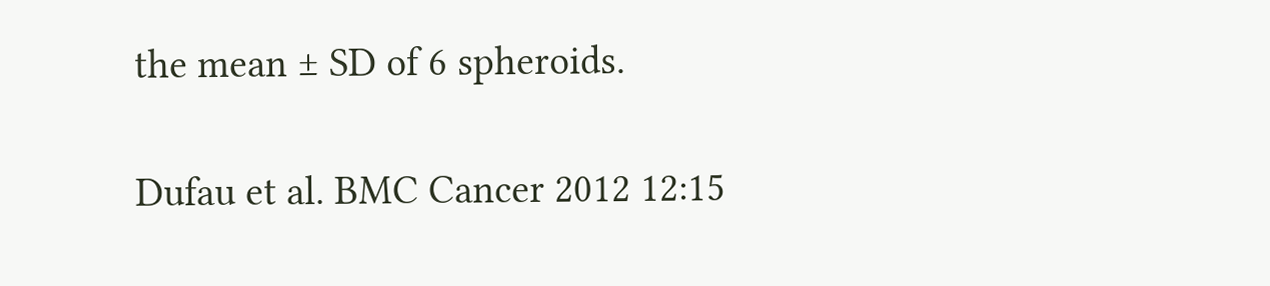the mean ± SD of 6 spheroids.

Dufau et al. BMC Cancer 2012 12:15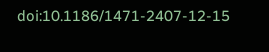doi:10.1186/1471-2407-12-15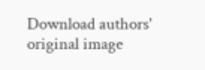Download authors' original image